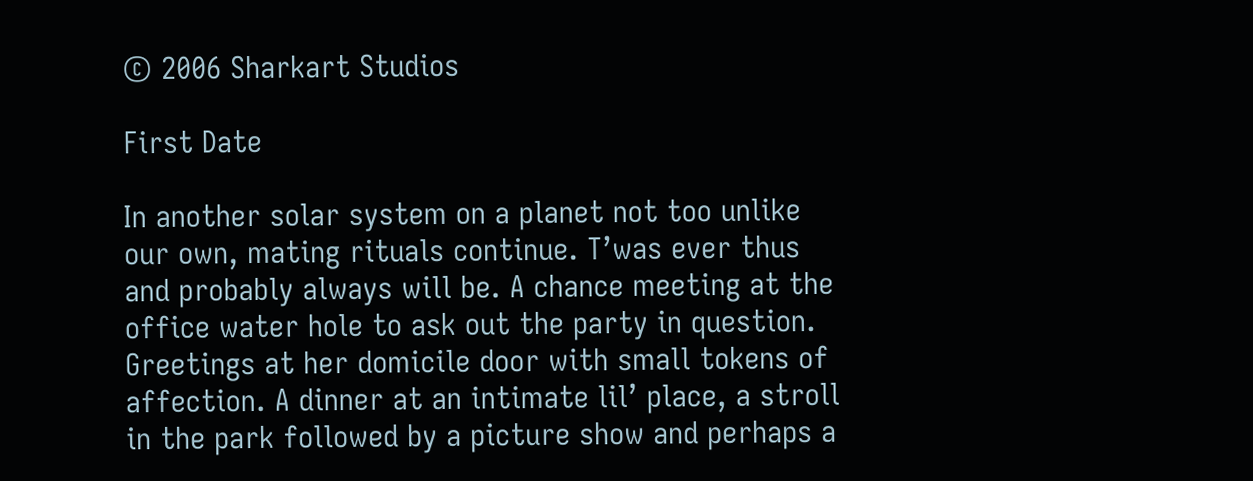© 2006 Sharkart Studios

First Date

In another solar system on a planet not too unlike our own, mating rituals continue. T’was ever thus and probably always will be. A chance meeting at the office water hole to ask out the party in question. Greetings at her domicile door with small tokens of affection. A dinner at an intimate lil’ place, a stroll in the park followed by a picture show and perhaps a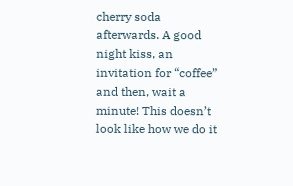cherry soda afterwards. A good night kiss, an invitation for “coffee” and then, wait a minute! This doesn’t look like how we do it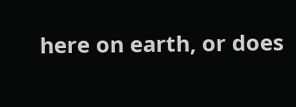here on earth, or does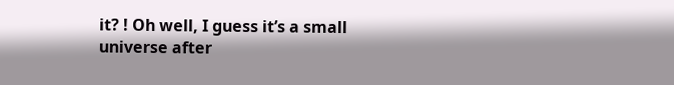it? ! Oh well, I guess it’s a small universe after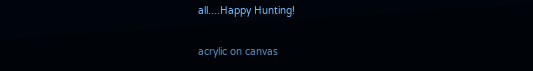all....Happy Hunting!

acrylic on canvas